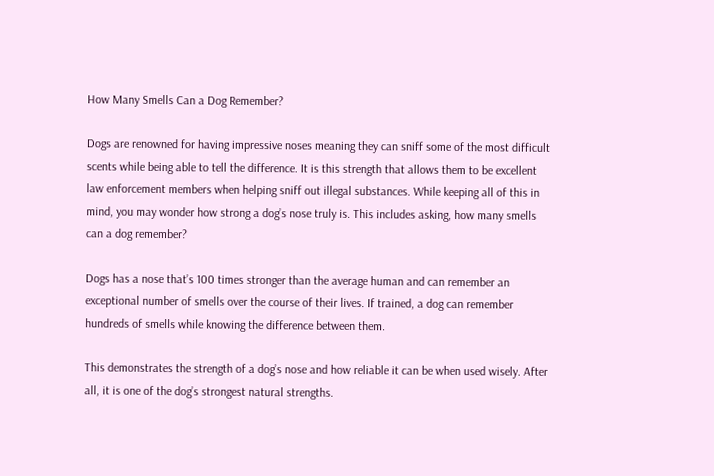How Many Smells Can a Dog Remember?

Dogs are renowned for having impressive noses meaning they can sniff some of the most difficult scents while being able to tell the difference. It is this strength that allows them to be excellent law enforcement members when helping sniff out illegal substances. While keeping all of this in mind, you may wonder how strong a dog’s nose truly is. This includes asking, how many smells can a dog remember?

Dogs has a nose that’s 100 times stronger than the average human and can remember an exceptional number of smells over the course of their lives. If trained, a dog can remember hundreds of smells while knowing the difference between them.

This demonstrates the strength of a dog’s nose and how reliable it can be when used wisely. After all, it is one of the dog’s strongest natural strengths.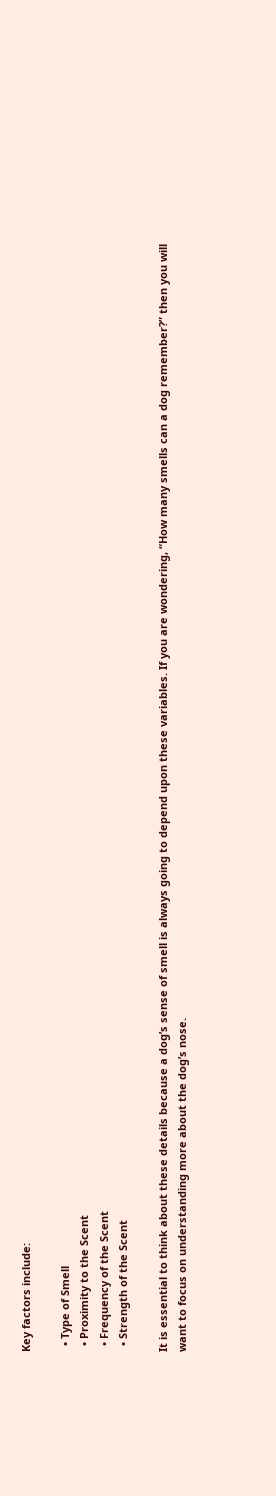Key factors include:

  • Type of Smell
  • Proximity to the Scent
  • Frequency of the Scent
  • Strength of the Scent

It is essential to think about these details because a dog’s sense of smell is always going to depend upon these variables. If you are wondering, “How many smells can a dog remember?” then you will want to focus on understanding more about the dog’s nose.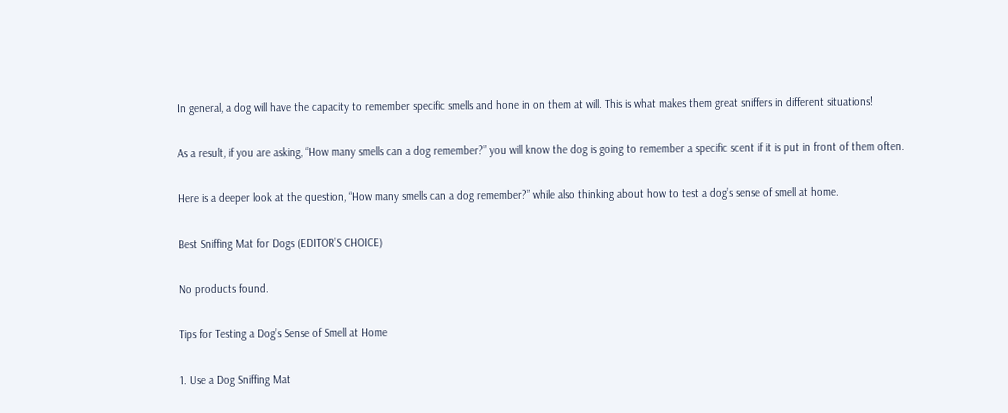In general, a dog will have the capacity to remember specific smells and hone in on them at will. This is what makes them great sniffers in different situations!

As a result, if you are asking, “How many smells can a dog remember?” you will know the dog is going to remember a specific scent if it is put in front of them often.

Here is a deeper look at the question, “How many smells can a dog remember?” while also thinking about how to test a dog’s sense of smell at home.

Best Sniffing Mat for Dogs (EDITOR’S CHOICE)

No products found.

Tips for Testing a Dog’s Sense of Smell at Home

1. Use a Dog Sniffing Mat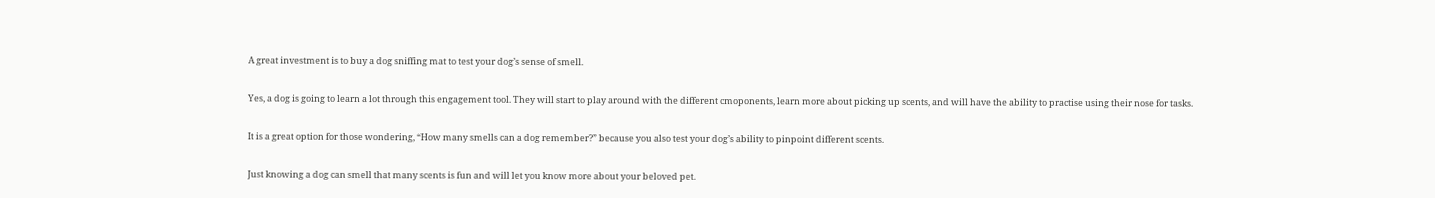A great investment is to buy a dog sniffing mat to test your dog’s sense of smell.

Yes, a dog is going to learn a lot through this engagement tool. They will start to play around with the different cmoponents, learn more about picking up scents, and will have the ability to practise using their nose for tasks.

It is a great option for those wondering, “How many smells can a dog remember?” because you also test your dog’s ability to pinpoint different scents.

Just knowing a dog can smell that many scents is fun and will let you know more about your beloved pet.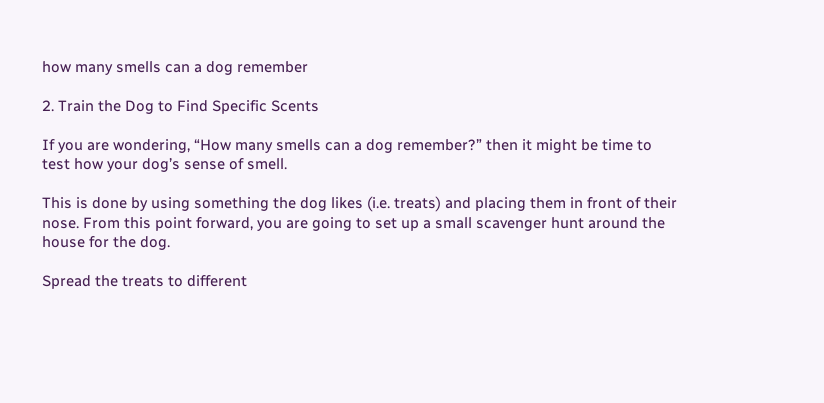how many smells can a dog remember

2. Train the Dog to Find Specific Scents

If you are wondering, “How many smells can a dog remember?” then it might be time to test how your dog’s sense of smell.

This is done by using something the dog likes (i.e. treats) and placing them in front of their nose. From this point forward, you are going to set up a small scavenger hunt around the house for the dog.

Spread the treats to different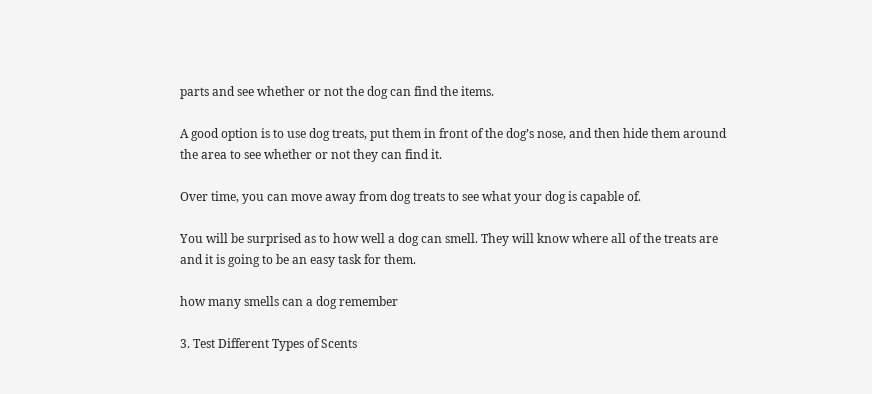parts and see whether or not the dog can find the items.

A good option is to use dog treats, put them in front of the dog’s nose, and then hide them around the area to see whether or not they can find it.

Over time, you can move away from dog treats to see what your dog is capable of.

You will be surprised as to how well a dog can smell. They will know where all of the treats are and it is going to be an easy task for them.

how many smells can a dog remember

3. Test Different Types of Scents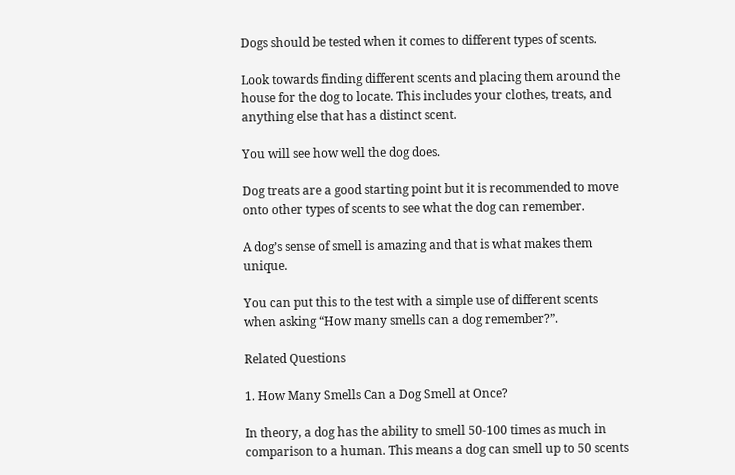Dogs should be tested when it comes to different types of scents.

Look towards finding different scents and placing them around the house for the dog to locate. This includes your clothes, treats, and anything else that has a distinct scent.

You will see how well the dog does.

Dog treats are a good starting point but it is recommended to move onto other types of scents to see what the dog can remember.

A dog’s sense of smell is amazing and that is what makes them unique.

You can put this to the test with a simple use of different scents when asking “How many smells can a dog remember?”.

Related Questions

1. How Many Smells Can a Dog Smell at Once?

In theory, a dog has the ability to smell 50-100 times as much in comparison to a human. This means a dog can smell up to 50 scents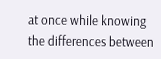at once while knowing the differences between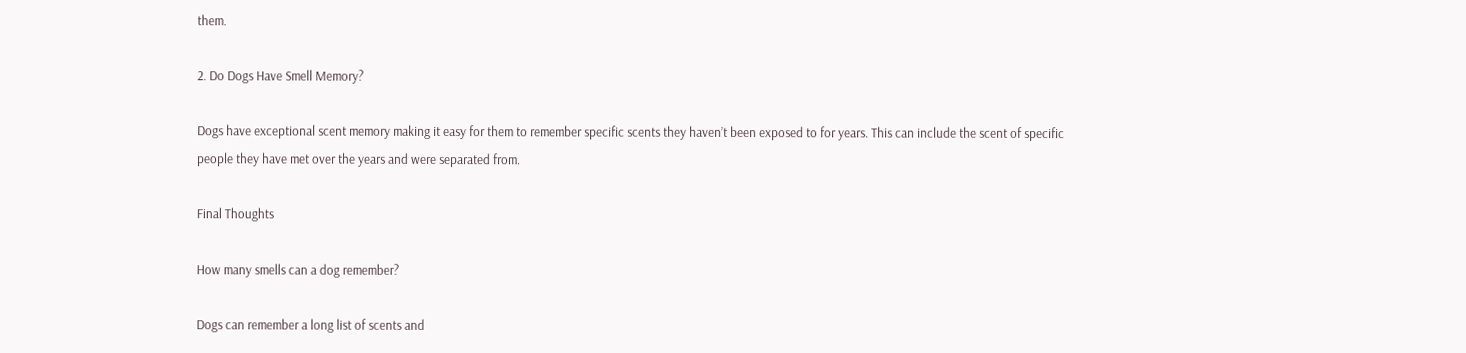them.

2. Do Dogs Have Smell Memory?

Dogs have exceptional scent memory making it easy for them to remember specific scents they haven’t been exposed to for years. This can include the scent of specific people they have met over the years and were separated from.

Final Thoughts

How many smells can a dog remember?

Dogs can remember a long list of scents and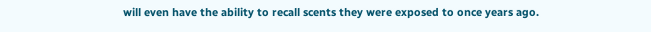will even have the ability to recall scents they were exposed to once years ago.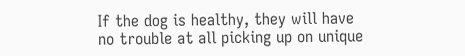If the dog is healthy, they will have no trouble at all picking up on unique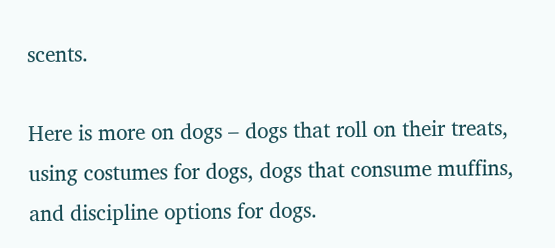scents.

Here is more on dogs – dogs that roll on their treats, using costumes for dogs, dogs that consume muffins, and discipline options for dogs.